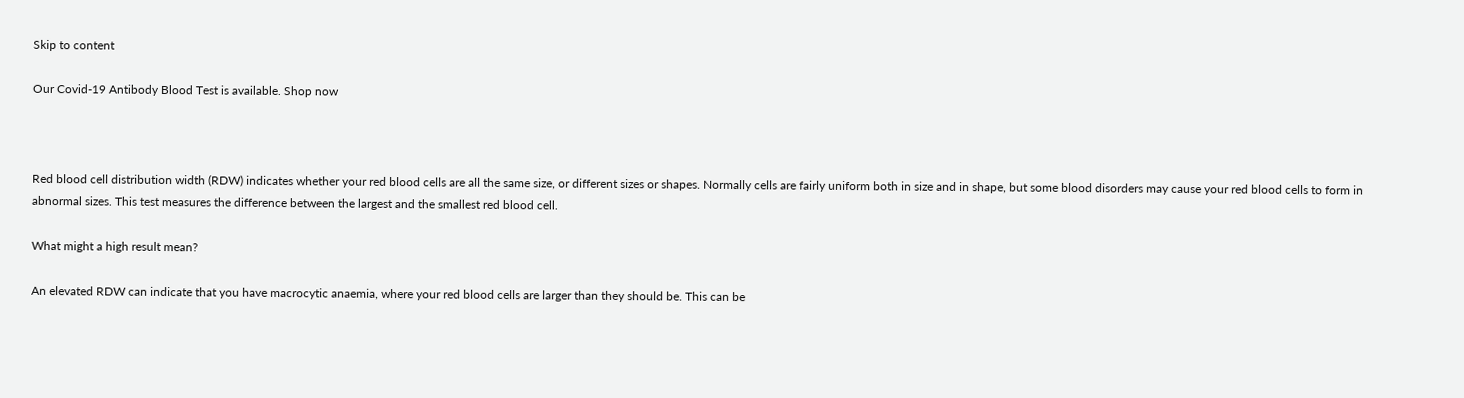Skip to content

Our Covid-19 Antibody Blood Test is available. Shop now



Red blood cell distribution width (RDW) indicates whether your red blood cells are all the same size, or different sizes or shapes. Normally cells are fairly uniform both in size and in shape, but some blood disorders may cause your red blood cells to form in abnormal sizes. This test measures the difference between the largest and the smallest red blood cell.

What might a high result mean?

An elevated RDW can indicate that you have macrocytic anaemia, where your red blood cells are larger than they should be. This can be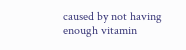caused by not having enough vitamin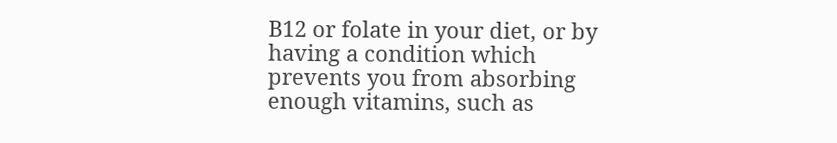B12 or folate in your diet, or by having a condition which prevents you from absorbing enough vitamins, such as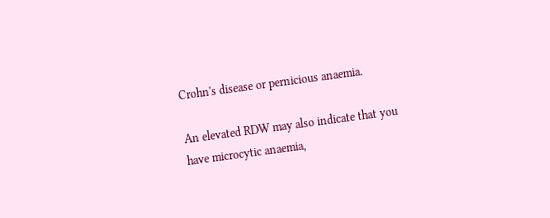Crohn's disease or pernicious anaemia.

An elevated RDW may also indicate that you have microcytic anaemia,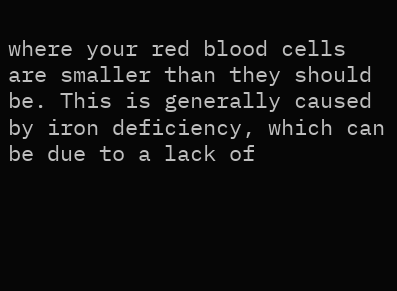where your red blood cells are smaller than they should be. This is generally caused by iron deficiency, which can be due to a lack of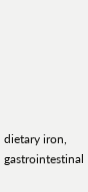dietary iron, gastrointestinal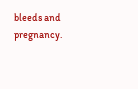bleeds and pregnancy.